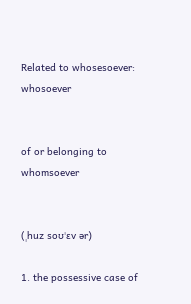Related to whosesoever: whosoever


of or belonging to whomsoever


(ˌhuz soʊˈɛv ər)

1. the possessive case of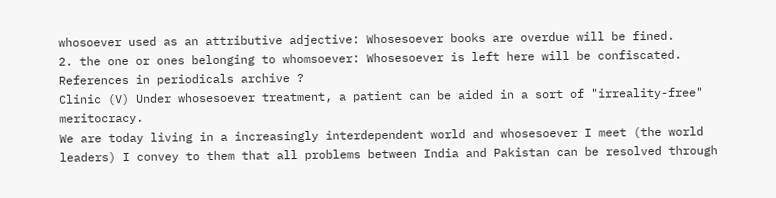whosoever used as an attributive adjective: Whosesoever books are overdue will be fined.
2. the one or ones belonging to whomsoever: Whosesoever is left here will be confiscated.
References in periodicals archive ?
Clinic (V) Under whosesoever treatment, a patient can be aided in a sort of "irreality-free" meritocracy.
We are today living in a increasingly interdependent world and whosesoever I meet (the world leaders) I convey to them that all problems between India and Pakistan can be resolved through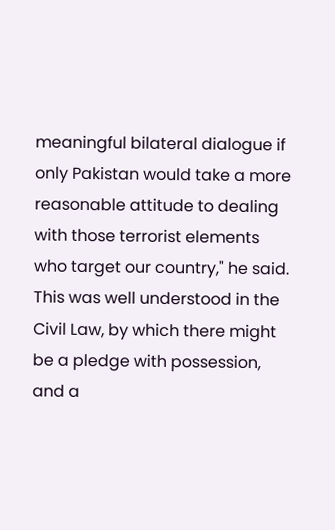meaningful bilateral dialogue if only Pakistan would take a more reasonable attitude to dealing with those terrorist elements who target our country," he said.
This was well understood in the Civil Law, by which there might be a pledge with possession, and a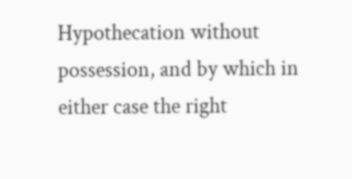Hypothecation without possession, and by which in either case the right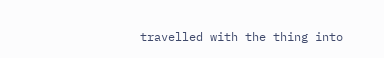travelled with the thing into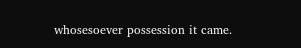whosesoever possession it came.